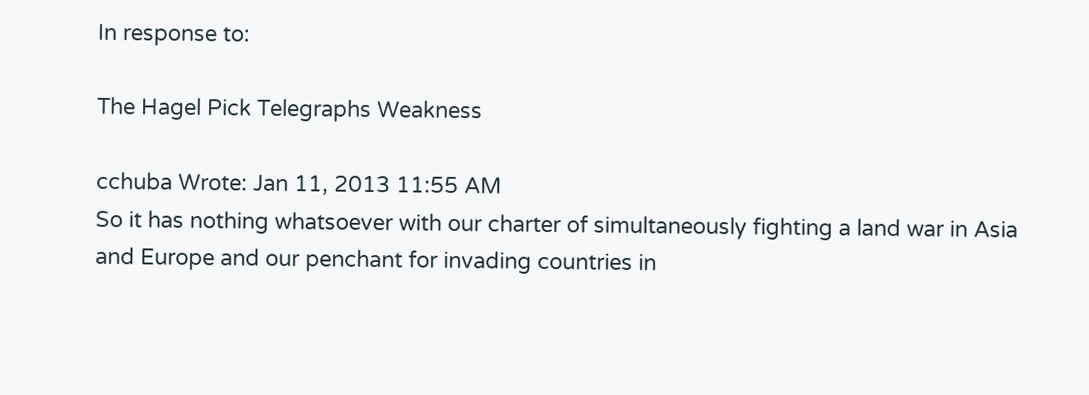In response to:

The Hagel Pick Telegraphs Weakness

cchuba Wrote: Jan 11, 2013 11:55 AM
So it has nothing whatsoever with our charter of simultaneously fighting a land war in Asia and Europe and our penchant for invading countries in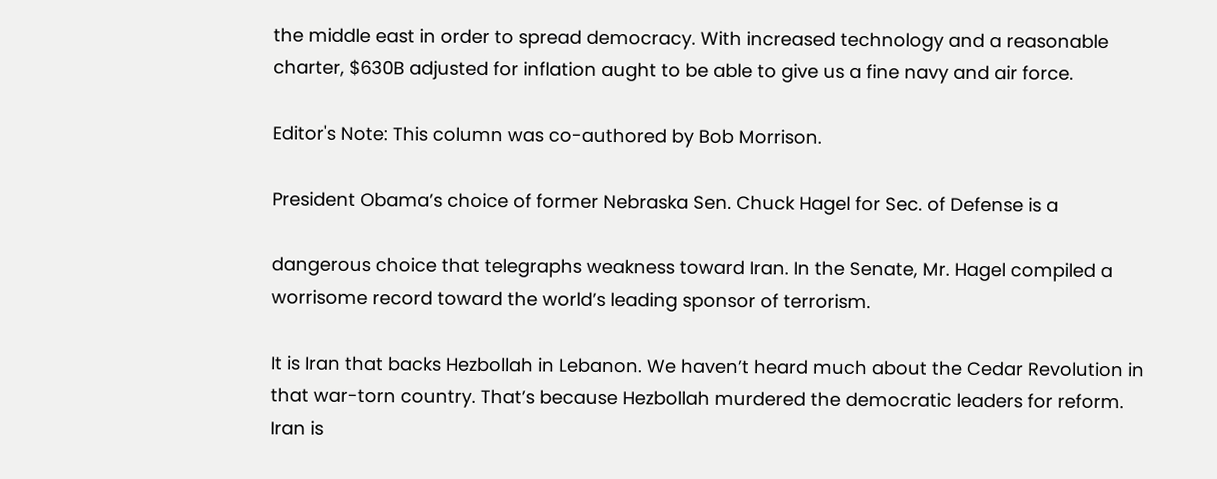the middle east in order to spread democracy. With increased technology and a reasonable charter, $630B adjusted for inflation aught to be able to give us a fine navy and air force.

Editor's Note: This column was co-authored by Bob Morrison.

President Obama’s choice of former Nebraska Sen. Chuck Hagel for Sec. of Defense is a

dangerous choice that telegraphs weakness toward Iran. In the Senate, Mr. Hagel compiled a worrisome record toward the world’s leading sponsor of terrorism.

It is Iran that backs Hezbollah in Lebanon. We haven’t heard much about the Cedar Revolution in that war-torn country. That’s because Hezbollah murdered the democratic leaders for reform. Iran is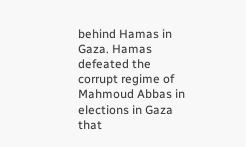behind Hamas in Gaza. Hamas defeated the corrupt regime of Mahmoud Abbas in elections in Gaza that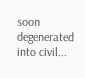soon degenerated into civil...